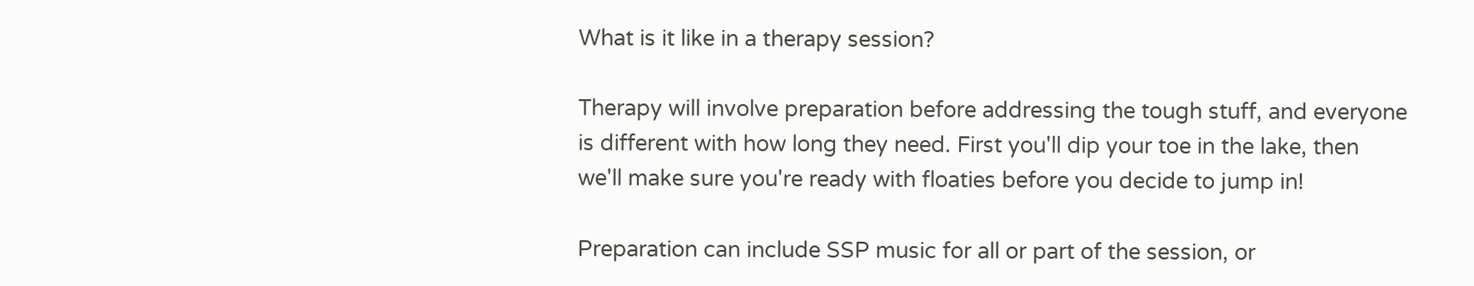What is it like in a therapy session?

Therapy will involve preparation before addressing the tough stuff, and everyone is different with how long they need. First you'll dip your toe in the lake, then we'll make sure you're ready with floaties before you decide to jump in!

Preparation can include SSP music for all or part of the session, or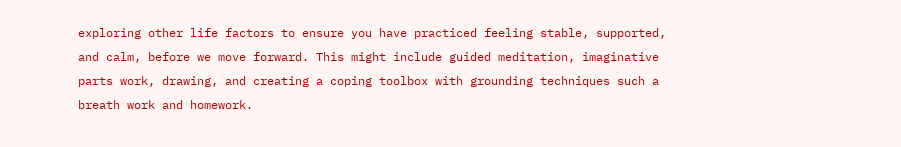exploring other life factors to ensure you have practiced feeling stable, supported, and calm, before we move forward. This might include guided meditation, imaginative parts work, drawing, and creating a coping toolbox with grounding techniques such a breath work and homework.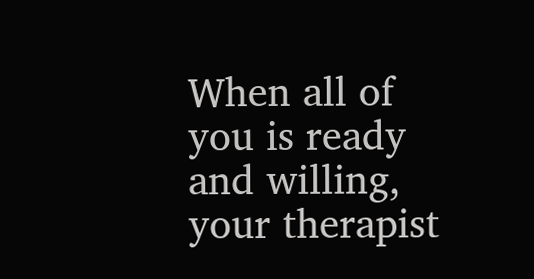When all of you is ready and willing, your therapist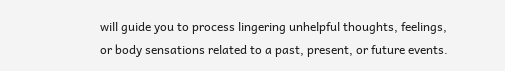will guide you to process lingering unhelpful thoughts, feelings, or body sensations related to a past, present, or future events.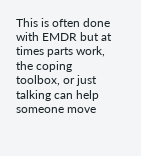This is often done with EMDR but at times parts work, the coping toolbox, or just talking can help someone move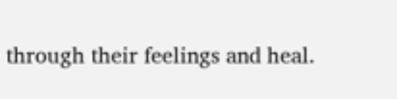through their feelings and heal.